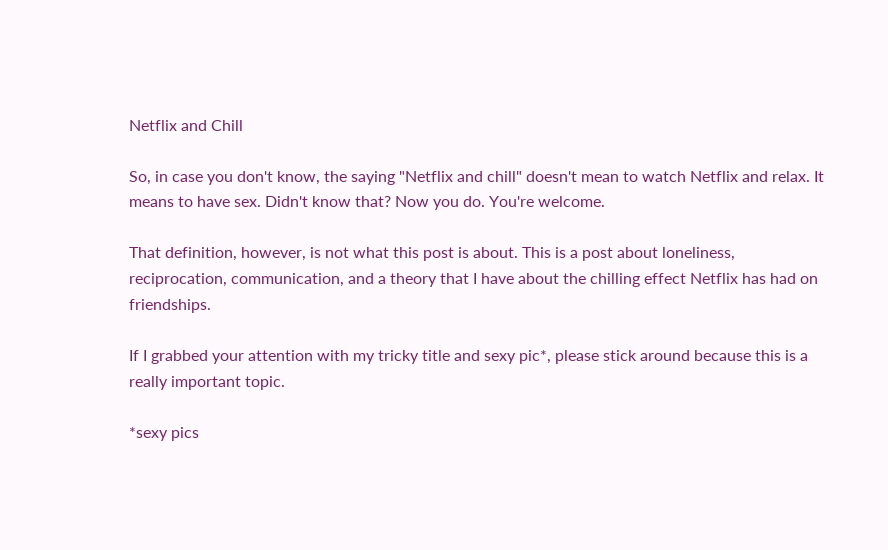Netflix and Chill

So, in case you don't know, the saying "Netflix and chill" doesn't mean to watch Netflix and relax. It means to have sex. Didn't know that? Now you do. You're welcome.

That definition, however, is not what this post is about. This is a post about loneliness, reciprocation, communication, and a theory that I have about the chilling effect Netflix has had on friendships.

If I grabbed your attention with my tricky title and sexy pic*, please stick around because this is a really important topic.

*sexy pics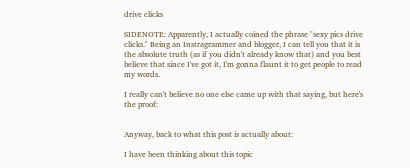drive clicks

SIDENOTE: Apparently, I actually coined the phrase "sexy pics drive clicks." Being an Instragrammer and blogger, I can tell you that it is the absolute truth (as if you didn't already know that) and you best believe that since I've got it, I'm gonna flaunt it to get people to read my words.

I really can't believe no one else came up with that saying, but here's the proof:


Anyway, back to what this post is actually about:

I have been thinking about this topic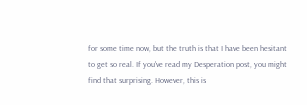for some time now, but the truth is that I have been hesitant to get so real. If you've read my Desperation post, you might find that surprising. However, this is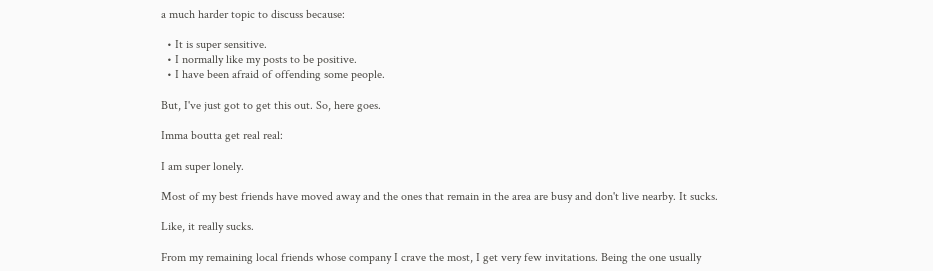a much harder topic to discuss because:

  • It is super sensitive.
  • I normally like my posts to be positive.
  • I have been afraid of offending some people.

But, I've just got to get this out. So, here goes.

Imma boutta get real real:

I am super lonely.

Most of my best friends have moved away and the ones that remain in the area are busy and don't live nearby. It sucks.

Like, it really sucks.

From my remaining local friends whose company I crave the most, I get very few invitations. Being the one usually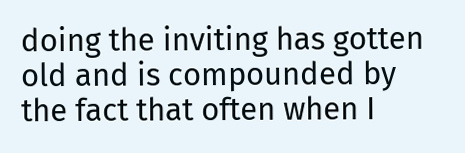doing the inviting has gotten old and is compounded by the fact that often when I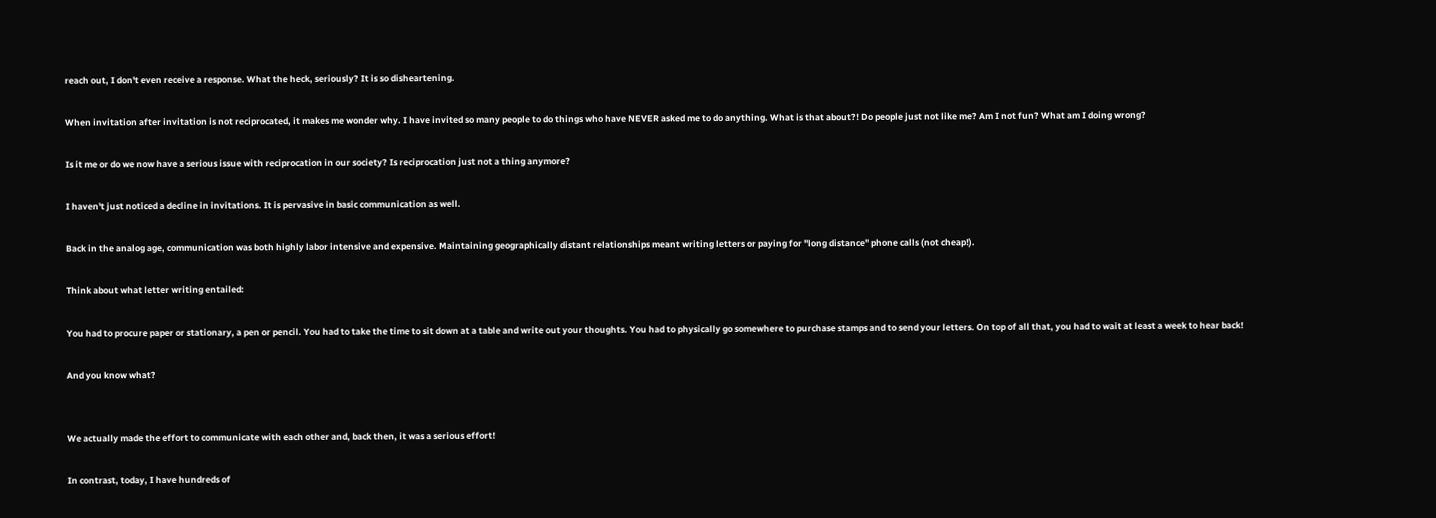reach out, I don't even receive a response. What the heck, seriously? It is so disheartening.

When invitation after invitation is not reciprocated, it makes me wonder why. I have invited so many people to do things who have NEVER asked me to do anything. What is that about?! Do people just not like me? Am I not fun? What am I doing wrong?

Is it me or do we now have a serious issue with reciprocation in our society? Is reciprocation just not a thing anymore?

I haven't just noticed a decline in invitations. It is pervasive in basic communication as well.

Back in the analog age, communication was both highly labor intensive and expensive. Maintaining geographically distant relationships meant writing letters or paying for "long distance" phone calls (not cheap!).

Think about what letter writing entailed:

You had to procure paper or stationary, a pen or pencil. You had to take the time to sit down at a table and write out your thoughts. You had to physically go somewhere to purchase stamps and to send your letters. On top of all that, you had to wait at least a week to hear back!

And you know what?


We actually made the effort to communicate with each other and, back then, it was a serious effort!

In contrast, today, I have hundreds of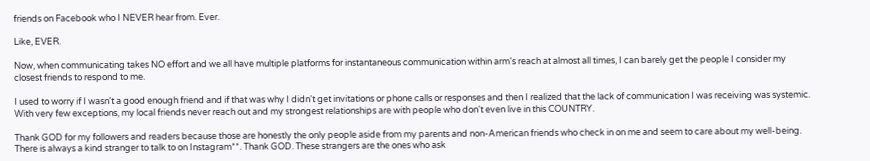friends on Facebook who I NEVER hear from. Ever.

Like, EVER.

Now, when communicating takes NO effort and we all have multiple platforms for instantaneous communication within arm's reach at almost all times, I can barely get the people I consider my closest friends to respond to me.

I used to worry if I wasn't a good enough friend and if that was why I didn't get invitations or phone calls or responses and then I realized that the lack of communication I was receiving was systemic. With very few exceptions, my local friends never reach out and my strongest relationships are with people who don't even live in this COUNTRY.

Thank GOD for my followers and readers because those are honestly the only people aside from my parents and non-American friends who check in on me and seem to care about my well-being. There is always a kind stranger to talk to on Instagram**. Thank GOD. These strangers are the ones who ask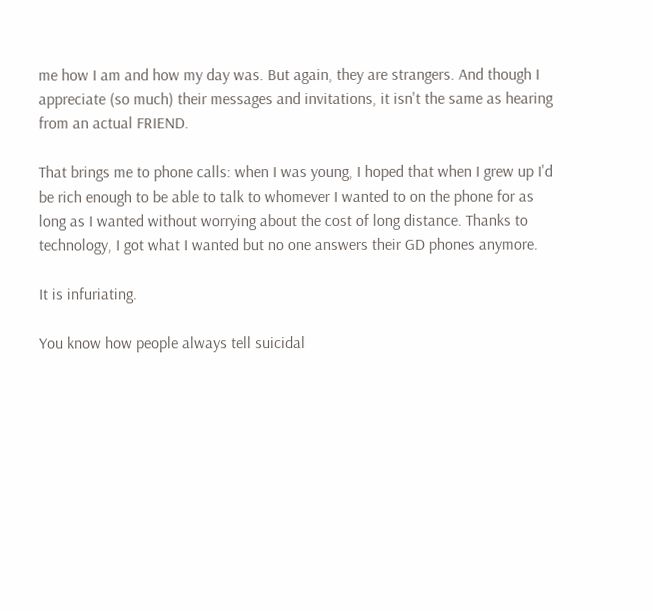me how I am and how my day was. But again, they are strangers. And though I appreciate (so much) their messages and invitations, it isn't the same as hearing from an actual FRIEND.

That brings me to phone calls: when I was young, I hoped that when I grew up I'd be rich enough to be able to talk to whomever I wanted to on the phone for as long as I wanted without worrying about the cost of long distance. Thanks to technology, I got what I wanted but no one answers their GD phones anymore.

It is infuriating.

You know how people always tell suicidal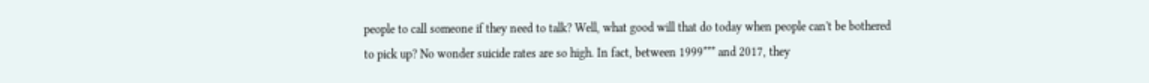people to call someone if they need to talk? Well, what good will that do today when people can't be bothered to pick up? No wonder suicide rates are so high. In fact, between 1999*** and 2017, they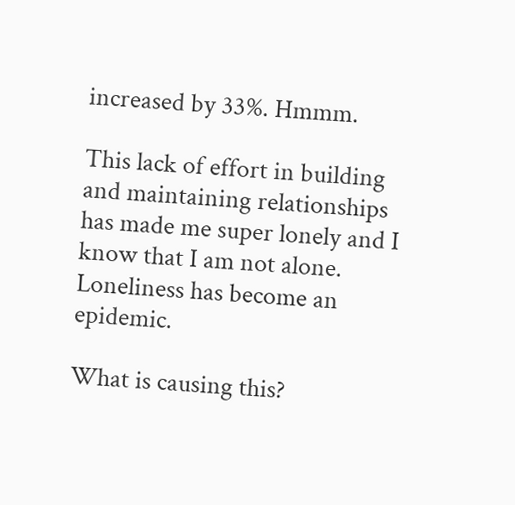increased by 33%. Hmmm.

This lack of effort in building and maintaining relationships has made me super lonely and I know that I am not alone. Loneliness has become an epidemic.

What is causing this?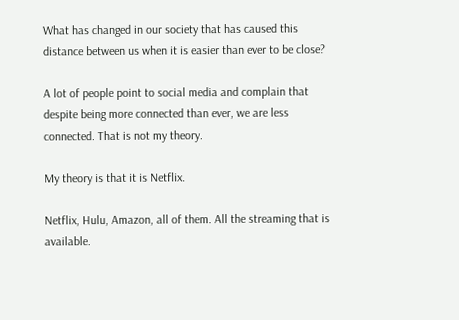What has changed in our society that has caused this distance between us when it is easier than ever to be close?

A lot of people point to social media and complain that despite being more connected than ever, we are less connected. That is not my theory.

My theory is that it is Netflix.

Netflix, Hulu, Amazon, all of them. All the streaming that is available.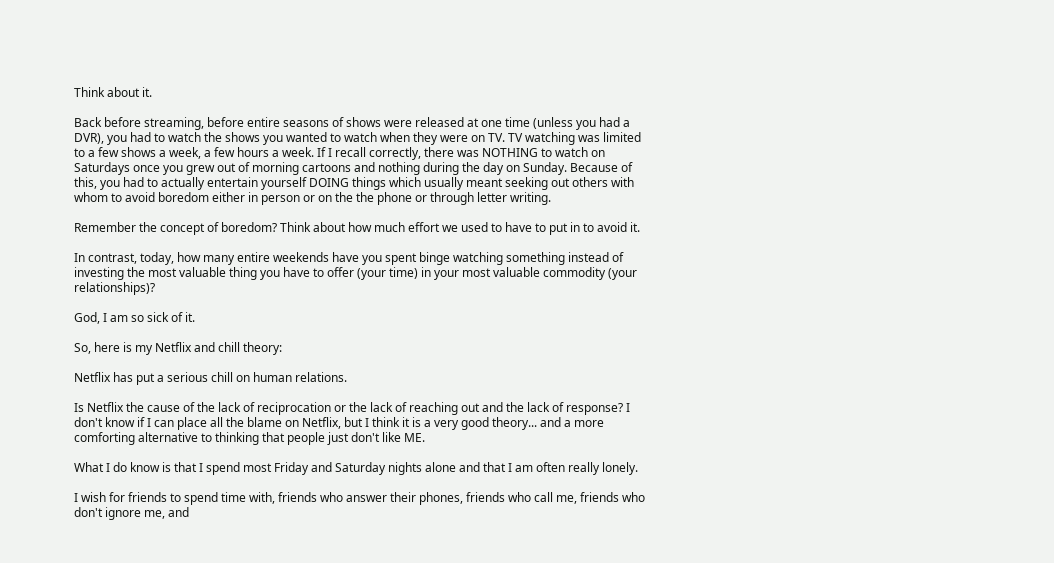Think about it.

Back before streaming, before entire seasons of shows were released at one time (unless you had a DVR), you had to watch the shows you wanted to watch when they were on TV. TV watching was limited to a few shows a week, a few hours a week. If I recall correctly, there was NOTHING to watch on Saturdays once you grew out of morning cartoons and nothing during the day on Sunday. Because of this, you had to actually entertain yourself DOING things which usually meant seeking out others with whom to avoid boredom either in person or on the the phone or through letter writing.

Remember the concept of boredom? Think about how much effort we used to have to put in to avoid it.

In contrast, today, how many entire weekends have you spent binge watching something instead of investing the most valuable thing you have to offer (your time) in your most valuable commodity (your relationships)?

God, I am so sick of it.

So, here is my Netflix and chill theory:

Netflix has put a serious chill on human relations.

Is Netflix the cause of the lack of reciprocation or the lack of reaching out and the lack of response? I don't know if I can place all the blame on Netflix, but I think it is a very good theory... and a more comforting alternative to thinking that people just don't like ME.

What I do know is that I spend most Friday and Saturday nights alone and that I am often really lonely.

I wish for friends to spend time with, friends who answer their phones, friends who call me, friends who don't ignore me, and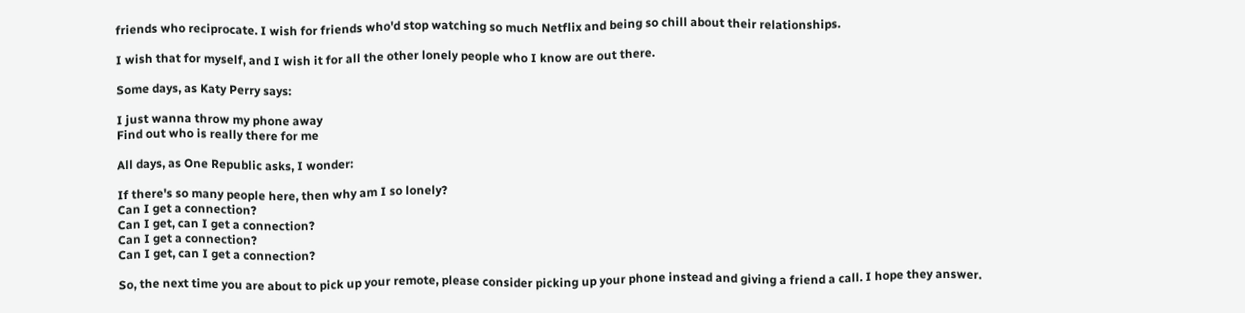friends who reciprocate. I wish for friends who'd stop watching so much Netflix and being so chill about their relationships.

I wish that for myself, and I wish it for all the other lonely people who I know are out there.

Some days, as Katy Perry says:

I just wanna throw my phone away
Find out who is really there for me

All days, as One Republic asks, I wonder:

If there's so many people here, then why am I so lonely?
Can I get a connection?
Can I get, can I get a connection?
Can I get a connection?
Can I get, can I get a connection?

So, the next time you are about to pick up your remote, please consider picking up your phone instead and giving a friend a call. I hope they answer.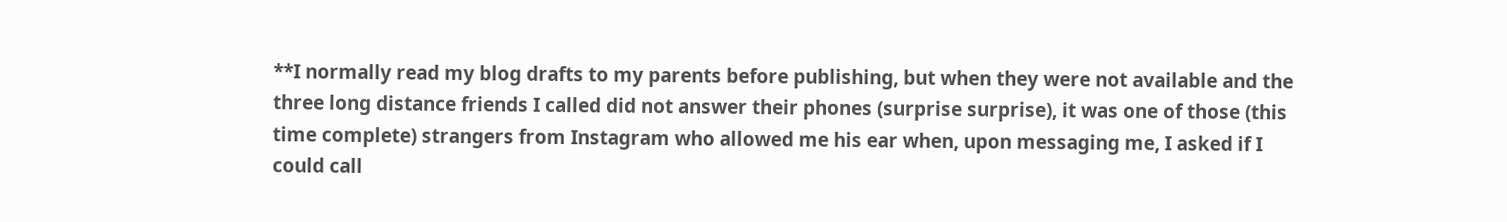**I normally read my blog drafts to my parents before publishing, but when they were not available and the three long distance friends I called did not answer their phones (surprise surprise), it was one of those (this time complete) strangers from Instagram who allowed me his ear when, upon messaging me, I asked if I could call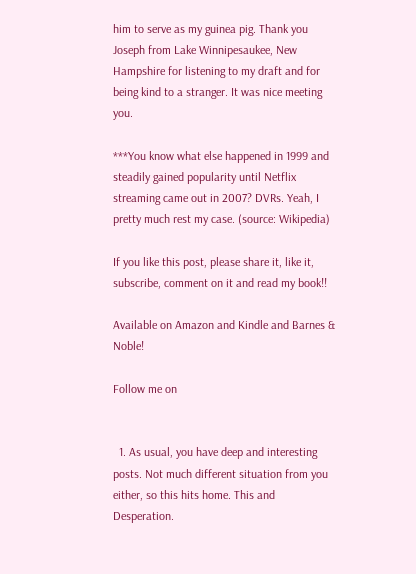him to serve as my guinea pig. Thank you Joseph from Lake Winnipesaukee, New Hampshire for listening to my draft and for being kind to a stranger. It was nice meeting you.

***You know what else happened in 1999 and steadily gained popularity until Netflix streaming came out in 2007? DVRs. Yeah, I pretty much rest my case. (source: Wikipedia)

If you like this post, please share it, like it, subscribe, comment on it and read my book!!

Available on Amazon and Kindle and Barnes & Noble!

Follow me on


  1. As usual, you have deep and interesting posts. Not much different situation from you either, so this hits home. This and Desperation.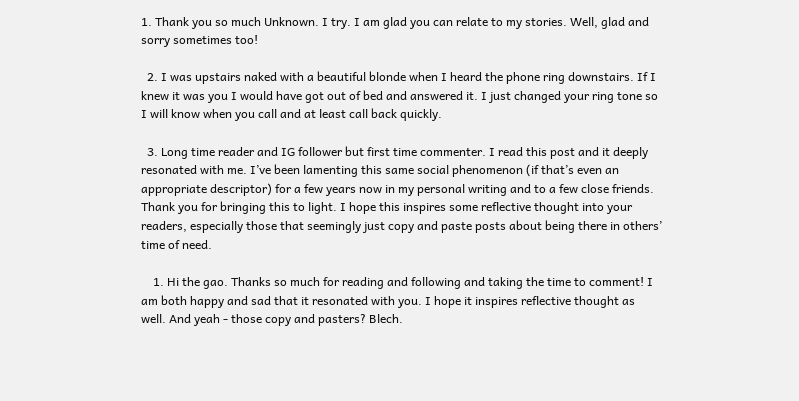1. Thank you so much Unknown. I try. I am glad you can relate to my stories. Well, glad and sorry sometimes too!

  2. I was upstairs naked with a beautiful blonde when I heard the phone ring downstairs. If I knew it was you I would have got out of bed and answered it. I just changed your ring tone so I will know when you call and at least call back quickly.

  3. Long time reader and IG follower but first time commenter. I read this post and it deeply resonated with me. I’ve been lamenting this same social phenomenon (if that’s even an appropriate descriptor) for a few years now in my personal writing and to a few close friends. Thank you for bringing this to light. I hope this inspires some reflective thought into your readers, especially those that seemingly just copy and paste posts about being there in others’ time of need.

    1. Hi the gao. Thanks so much for reading and following and taking the time to comment! I am both happy and sad that it resonated with you. I hope it inspires reflective thought as well. And yeah - those copy and pasters? Blech.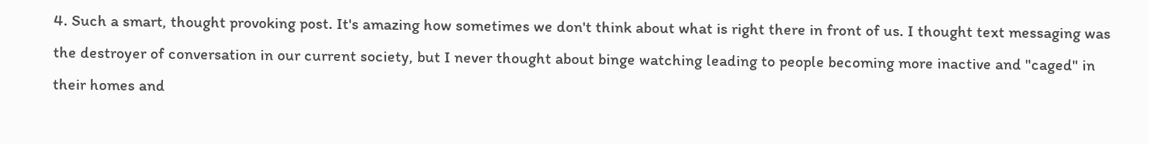4. Such a smart, thought provoking post. It's amazing how sometimes we don't think about what is right there in front of us. I thought text messaging was the destroyer of conversation in our current society, but I never thought about binge watching leading to people becoming more inactive and "caged" in their homes and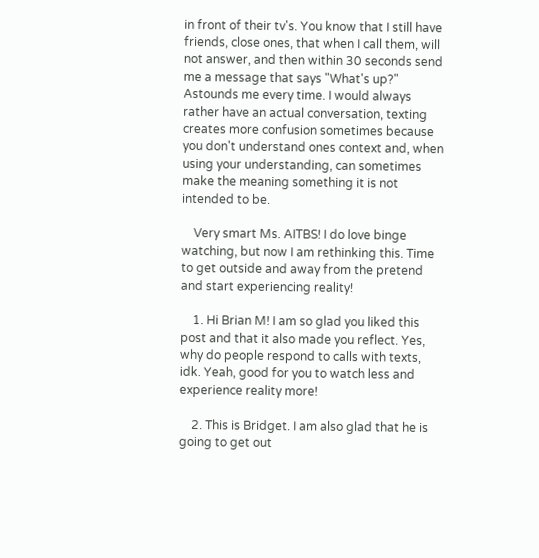in front of their tv's. You know that I still have friends, close ones, that when I call them, will not answer, and then within 30 seconds send me a message that says "What's up?" Astounds me every time. I would always rather have an actual conversation, texting creates more confusion sometimes because you don't understand ones context and, when using your understanding, can sometimes make the meaning something it is not intended to be.

    Very smart Ms. AITBS! I do love binge watching, but now I am rethinking this. Time to get outside and away from the pretend and start experiencing reality!

    1. Hi Brian M! I am so glad you liked this post and that it also made you reflect. Yes, why do people respond to calls with texts, idk. Yeah, good for you to watch less and experience reality more!

    2. This is Bridget. I am also glad that he is going to get out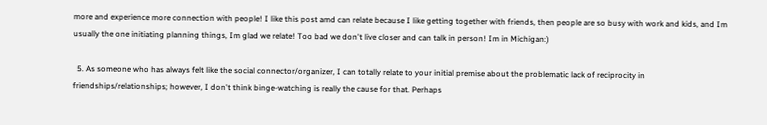more and experience more connection with people! I like this post amd can relate because I like getting together with friends, then people are so busy with work and kids, and Im usually the one initiating planning things, Im glad we relate! Too bad we don't live closer and can talk in person! Im in Michigan:)

  5. As someone who has always felt like the social connector/organizer, I can totally relate to your initial premise about the problematic lack of reciprocity in friendships/relationships; however, I don't think binge-watching is really the cause for that. Perhaps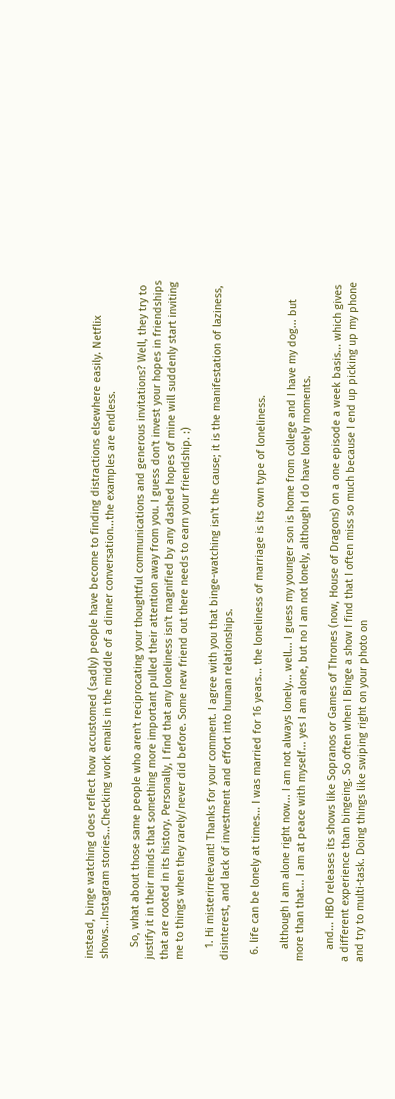instead, binge watching does reflect how accustomed (sadly) people have become to finding distractions elsewhere easily. Netflix shows...Instagram stories...Checking work emails in the middle of a dinner conversation...the examples are endless.

    So, what about those same people who aren't reciprocating your thoughtful communications and generous invitations? Well, they try to justify it in their minds that something more important pulled their attention away from you. I guess don't invest your hopes in friendships that are rooted in its history. Personally, I find that any loneliness isn't magnified by any dashed hopes of mine will suddenly start inviting me to things when they rarely/never did before. Some new friend out there needs to earn your friendship. :)

    1. Hi misterirrelevant! Thanks for your comment. I agree with you that binge-watching isn't the cause; it is the manifestation of laziness, disinterest, and lack of investment and effort into human relationships.

  6. life can be lonely at times... I was married for 16 years... the loneliness of marriage is its own type of loneliness.

    although I am alone right now... I am not always lonely... well... I guess my younger son is home from college and I have my dog... but more than that... I am at peace with myself... yes I am alone, but no I am not lonely, although I do have lonely moments.

    and... HBO releases its shows like Sopranos or Games of Thrones (now, House of Dragons) on a one episode a week basis... which gives a different experience than bingeing. So often when I Binge a show I find that I often miss so much because I end up picking up my phone and try to multi-task. Doing things like swiping right on your photo on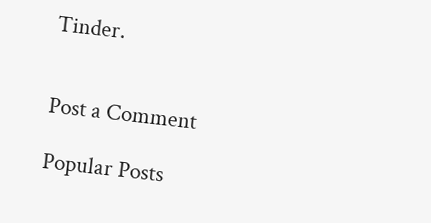Tinder.


Post a Comment

Popular Posts